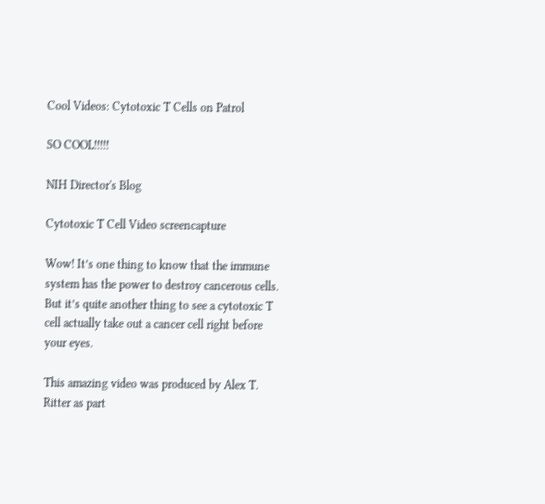Cool Videos: Cytotoxic T Cells on Patrol

SO COOL!!!!!

NIH Director's Blog

Cytotoxic T Cell Video screencapture

Wow! It’s one thing to know that the immune system has the power to destroy cancerous cells. But it’s quite another thing to see a cytotoxic T cell actually take out a cancer cell right before your eyes.

This amazing video was produced by Alex T. Ritter as part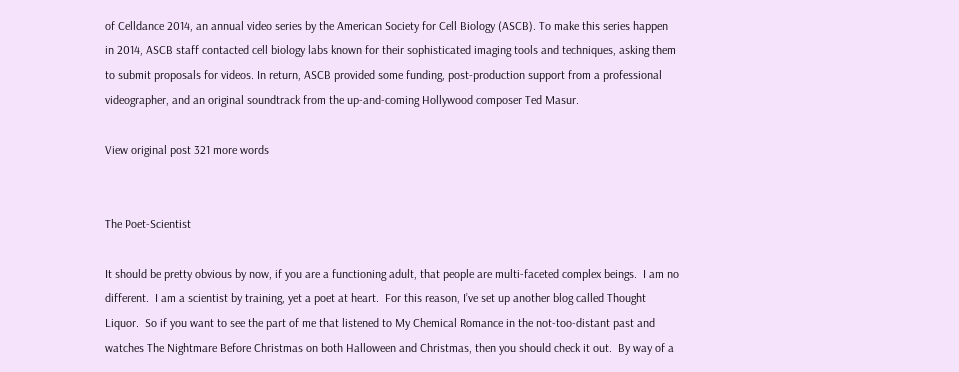of Celldance 2014, an annual video series by the American Society for Cell Biology (ASCB). To make this series happen in 2014, ASCB staff contacted cell biology labs known for their sophisticated imaging tools and techniques, asking them to submit proposals for videos. In return, ASCB provided some funding, post-production support from a professional videographer, and an original soundtrack from the up-and-coming Hollywood composer Ted Masur.

View original post 321 more words


The Poet-Scientist

It should be pretty obvious by now, if you are a functioning adult, that people are multi-faceted complex beings.  I am no different.  I am a scientist by training, yet a poet at heart.  For this reason, I’ve set up another blog called Thought Liquor.  So if you want to see the part of me that listened to My Chemical Romance in the not-too-distant past and watches The Nightmare Before Christmas on both Halloween and Christmas, then you should check it out.  By way of a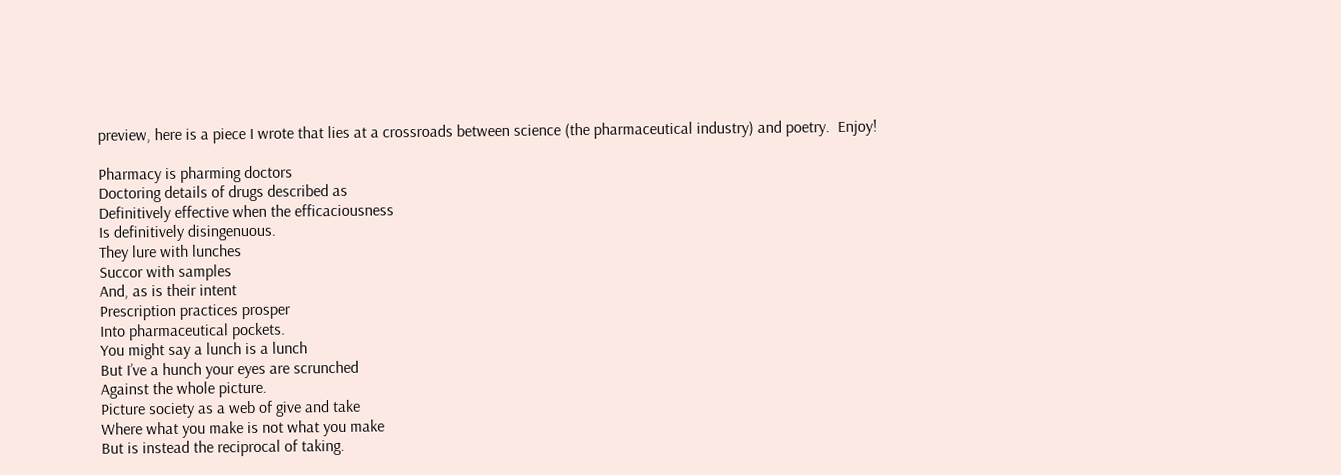preview, here is a piece I wrote that lies at a crossroads between science (the pharmaceutical industry) and poetry.  Enjoy!

Pharmacy is pharming doctors
Doctoring details of drugs described as
Definitively effective when the efficaciousness
Is definitively disingenuous.
They lure with lunches
Succor with samples
And, as is their intent
Prescription practices prosper
Into pharmaceutical pockets.
You might say a lunch is a lunch
But I’ve a hunch your eyes are scrunched
Against the whole picture.
Picture society as a web of give and take
Where what you make is not what you make
But is instead the reciprocal of taking.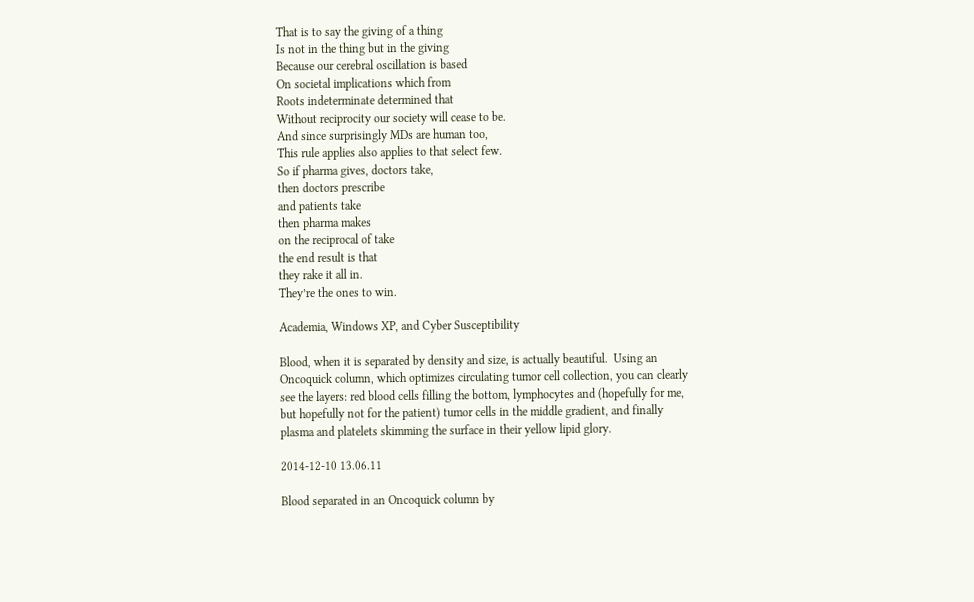That is to say the giving of a thing
Is not in the thing but in the giving
Because our cerebral oscillation is based
On societal implications which from
Roots indeterminate determined that
Without reciprocity our society will cease to be.
And since surprisingly MDs are human too,
This rule applies also applies to that select few.
So if pharma gives, doctors take,
then doctors prescribe
and patients take
then pharma makes
on the reciprocal of take
the end result is that
they rake it all in.
They’re the ones to win.

Academia, Windows XP, and Cyber Susceptibility

Blood, when it is separated by density and size, is actually beautiful.  Using an Oncoquick column, which optimizes circulating tumor cell collection, you can clearly see the layers: red blood cells filling the bottom, lymphocytes and (hopefully for me, but hopefully not for the patient) tumor cells in the middle gradient, and finally plasma and platelets skimming the surface in their yellow lipid glory.

2014-12-10 13.06.11

Blood separated in an Oncoquick column by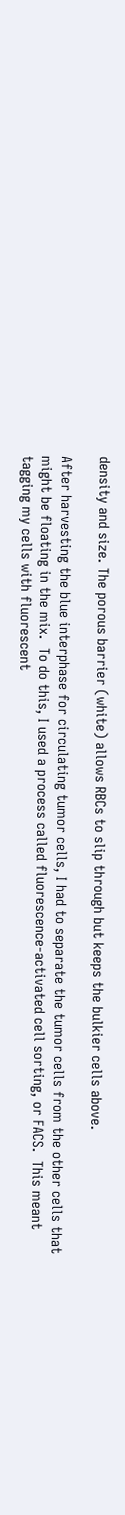density and size. The porous barrier (white) allows RBCs to slip through but keeps the bulkier cells above.

After harvesting the blue interphase for circulating tumor cells, I had to separate the tumor cells from the other cells that might be floating in the mix.  To do this, I used a process called fluorescence-activated cell sorting, or FACS.  This meant tagging my cells with fluorescent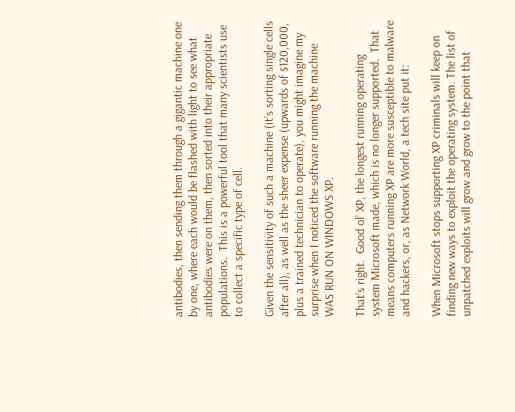antibodies, then sending them through a gigantic machine one by one, where each would be flashed with light to see what antibodies were on them, then sorted into their appropriate populations.  This is a powerful tool that many scientists use to collect a specific type of cell.

Given the sensitivity of such a machine (it’s sorting single cells after all), as well as the sheer expense (upwards of $120,000, plus a trained technician to operate), you might imagine my surprise when I noticed the software running the machine WAS RUN ON WINDOWS XP.

That’s right.  Good ol’ XP, the longest running operating system Microsoft made, which is no longer supported.  That means computers running XP are more susceptible to malware and hackers, or, as Network World, a tech site put it:

When Microsoft stops supporting XP criminals will keep on finding new ways to exploit the operating system. The list of unpatched exploits will grow and grow to the point that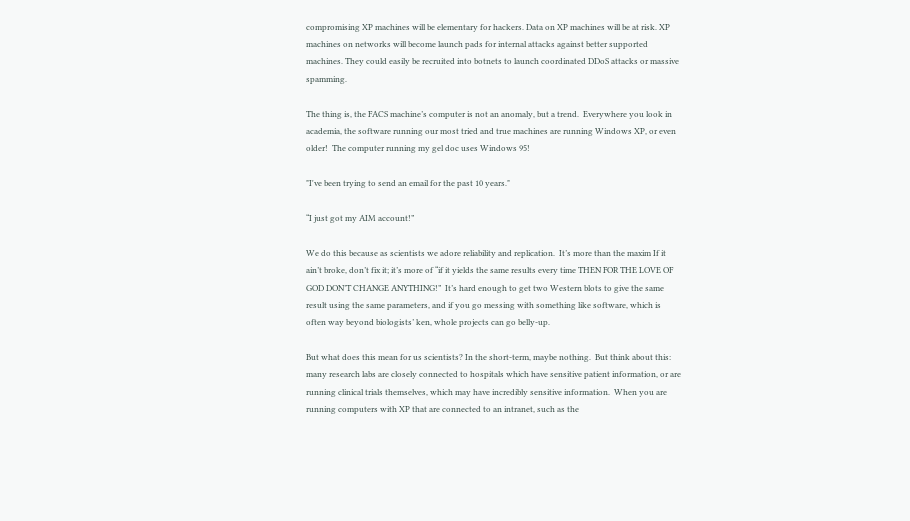compromising XP machines will be elementary for hackers. Data on XP machines will be at risk. XP machines on networks will become launch pads for internal attacks against better supported machines. They could easily be recruited into botnets to launch coordinated DDoS attacks or massive spamming.

The thing is, the FACS machine’s computer is not an anomaly, but a trend.  Everywhere you look in academia, the software running our most tried and true machines are running Windows XP, or even older!  The computer running my gel doc uses Windows 95!

"I've been trying to send an email for the past 10 years."

“I just got my AIM account!”

We do this because as scientists we adore reliability and replication.  It’s more than the maxim If it ain’t broke, don’t fix it; it’s more of “if it yields the same results every time THEN FOR THE LOVE OF GOD DON’T CHANGE ANYTHING!”  It’s hard enough to get two Western blots to give the same result using the same parameters, and if you go messing with something like software, which is often way beyond biologists’ ken, whole projects can go belly-up.

But what does this mean for us scientists? In the short-term, maybe nothing.  But think about this: many research labs are closely connected to hospitals which have sensitive patient information, or are running clinical trials themselves, which may have incredibly sensitive information.  When you are running computers with XP that are connected to an intranet, such as the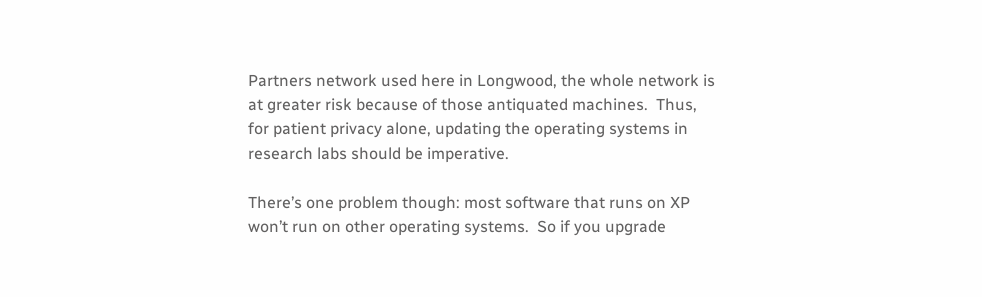Partners network used here in Longwood, the whole network is at greater risk because of those antiquated machines.  Thus, for patient privacy alone, updating the operating systems in research labs should be imperative.

There’s one problem though: most software that runs on XP won’t run on other operating systems.  So if you upgrade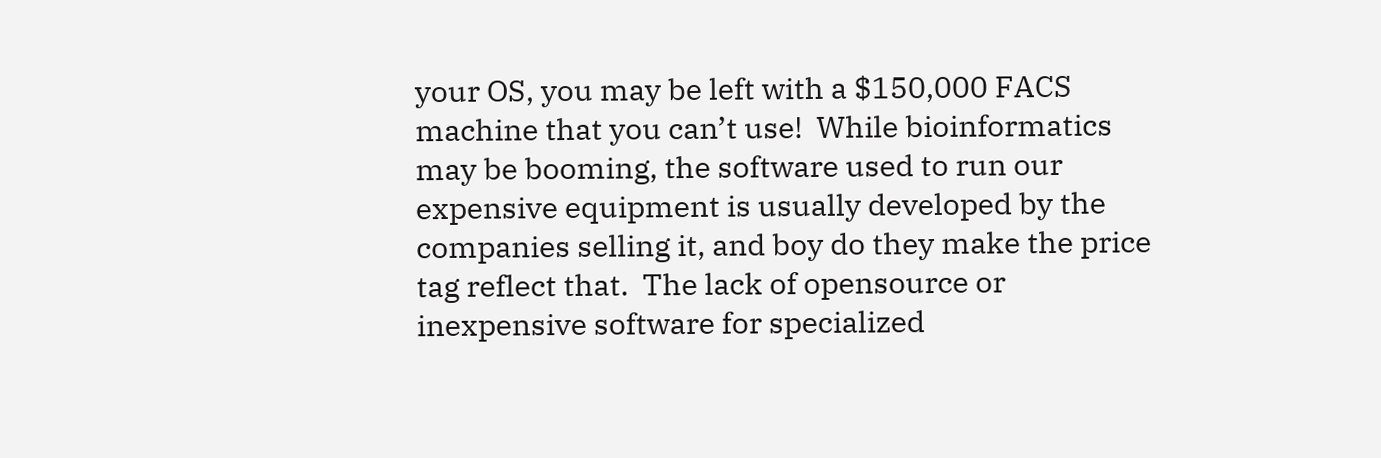your OS, you may be left with a $150,000 FACS machine that you can’t use!  While bioinformatics may be booming, the software used to run our expensive equipment is usually developed by the companies selling it, and boy do they make the price tag reflect that.  The lack of opensource or inexpensive software for specialized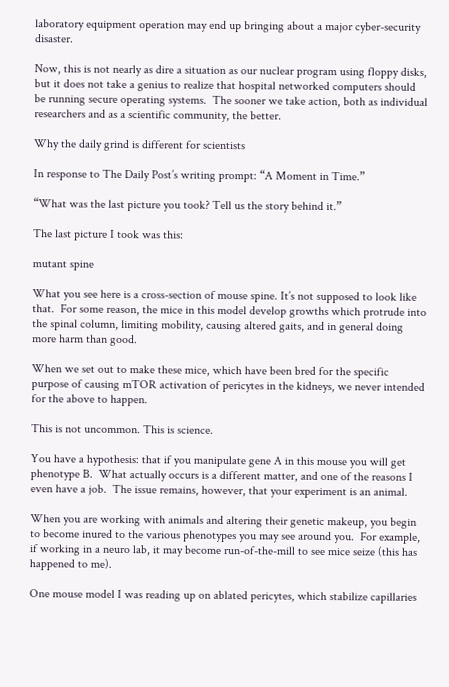laboratory equipment operation may end up bringing about a major cyber-security disaster.

Now, this is not nearly as dire a situation as our nuclear program using floppy disks, but it does not take a genius to realize that hospital networked computers should be running secure operating systems.  The sooner we take action, both as individual researchers and as a scientific community, the better.

Why the daily grind is different for scientists

In response to The Daily Post’s writing prompt: “A Moment in Time.”

“What was the last picture you took? Tell us the story behind it.”

The last picture I took was this:

mutant spine

What you see here is a cross-section of mouse spine. It’s not supposed to look like that.  For some reason, the mice in this model develop growths which protrude into the spinal column, limiting mobility, causing altered gaits, and in general doing more harm than good.

When we set out to make these mice, which have been bred for the specific purpose of causing mTOR activation of pericytes in the kidneys, we never intended for the above to happen.

This is not uncommon. This is science.

You have a hypothesis: that if you manipulate gene A in this mouse you will get phenotype B.  What actually occurs is a different matter, and one of the reasons I even have a job.  The issue remains, however, that your experiment is an animal.

When you are working with animals and altering their genetic makeup, you begin to become inured to the various phenotypes you may see around you.  For example, if working in a neuro lab, it may become run-of-the-mill to see mice seize (this has happened to me).

One mouse model I was reading up on ablated pericytes, which stabilize capillaries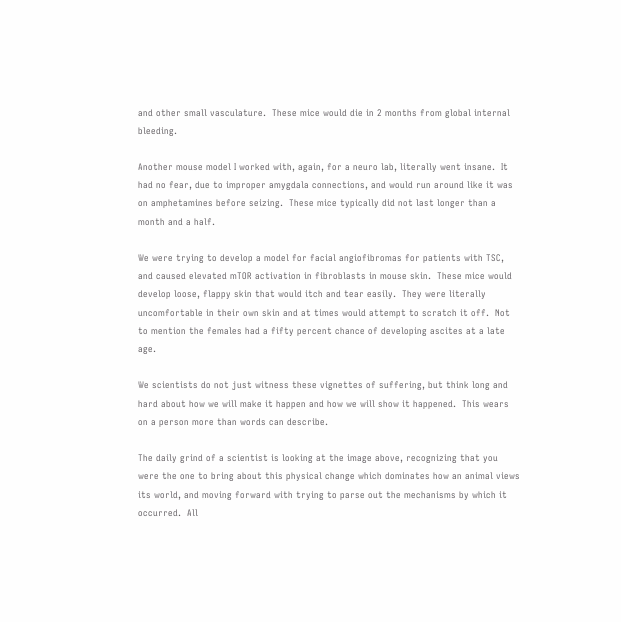and other small vasculature.  These mice would die in 2 months from global internal bleeding.

Another mouse model I worked with, again, for a neuro lab, literally went insane.  It had no fear, due to improper amygdala connections, and would run around like it was on amphetamines before seizing.  These mice typically did not last longer than a month and a half.

We were trying to develop a model for facial angiofibromas for patients with TSC, and caused elevated mTOR activation in fibroblasts in mouse skin.  These mice would develop loose, flappy skin that would itch and tear easily.  They were literally uncomfortable in their own skin and at times would attempt to scratch it off.  Not to mention the females had a fifty percent chance of developing ascites at a late age.

We scientists do not just witness these vignettes of suffering, but think long and hard about how we will make it happen and how we will show it happened.  This wears on a person more than words can describe.

The daily grind of a scientist is looking at the image above, recognizing that you were the one to bring about this physical change which dominates how an animal views its world, and moving forward with trying to parse out the mechanisms by which it occurred.  All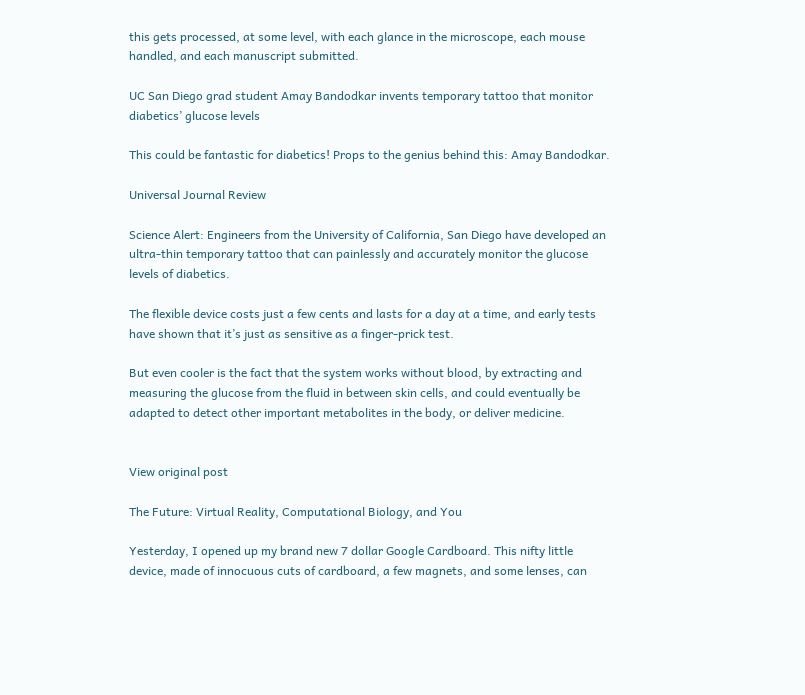this gets processed, at some level, with each glance in the microscope, each mouse handled, and each manuscript submitted.

UC San Diego grad student Amay Bandodkar invents temporary tattoo that monitor diabetics’ glucose levels

This could be fantastic for diabetics! Props to the genius behind this: Amay Bandodkar.

Universal Journal Review

Science Alert: Engineers from the University of California, San Diego have developed an ultra-thin temporary tattoo that can painlessly and accurately monitor the glucose levels of diabetics.

The flexible device costs just a few cents and lasts for a day at a time, and early tests have shown that it’s just as sensitive as a finger-prick test.

But even cooler is the fact that the system works without blood, by extracting and measuring the glucose from the fluid in between skin cells, and could eventually be adapted to detect other important metabolites in the body, or deliver medicine.


View original post

The Future: Virtual Reality, Computational Biology, and You

Yesterday, I opened up my brand new 7 dollar Google Cardboard. This nifty little device, made of innocuous cuts of cardboard, a few magnets, and some lenses, can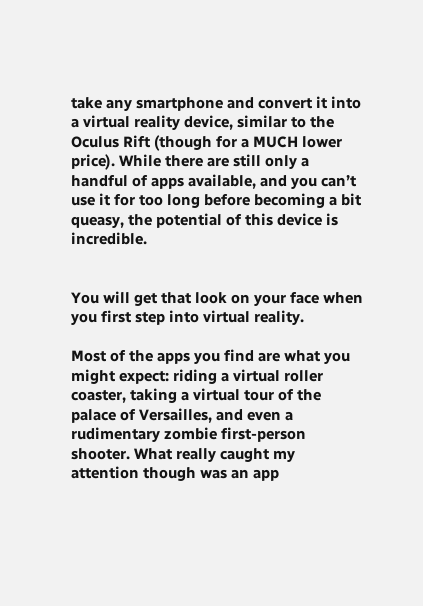take any smartphone and convert it into a virtual reality device, similar to the Oculus Rift (though for a MUCH lower price). While there are still only a handful of apps available, and you can’t use it for too long before becoming a bit queasy, the potential of this device is incredible.


You will get that look on your face when you first step into virtual reality.

Most of the apps you find are what you might expect: riding a virtual roller coaster, taking a virtual tour of the palace of Versailles, and even a rudimentary zombie first-person shooter. What really caught my attention though was an app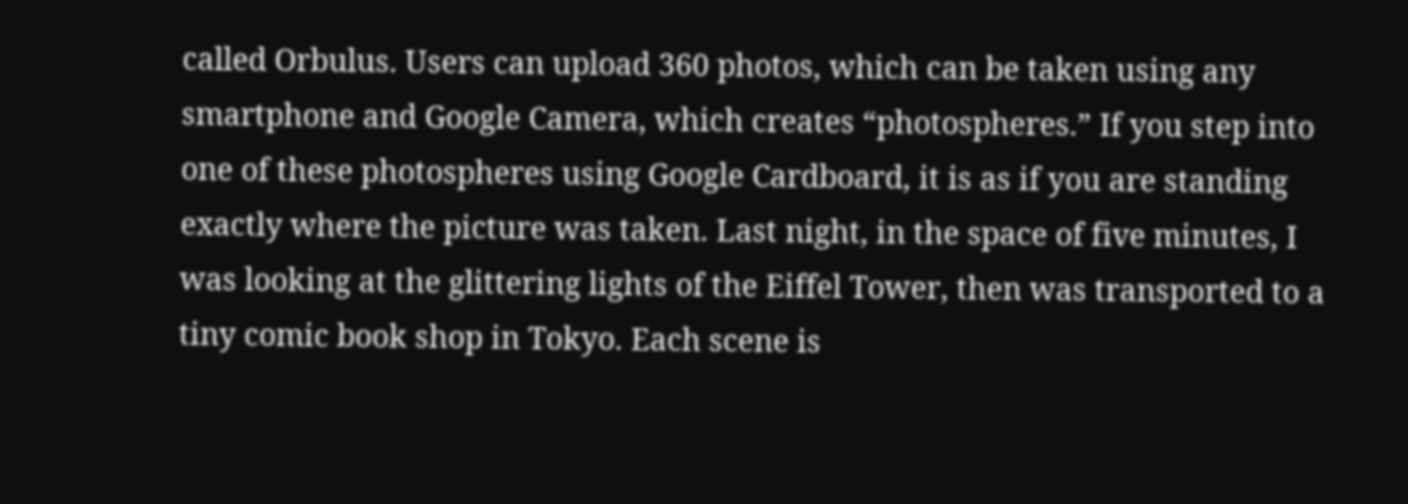called Orbulus. Users can upload 360 photos, which can be taken using any smartphone and Google Camera, which creates “photospheres.” If you step into one of these photospheres using Google Cardboard, it is as if you are standing exactly where the picture was taken. Last night, in the space of five minutes, I was looking at the glittering lights of the Eiffel Tower, then was transported to a tiny comic book shop in Tokyo. Each scene is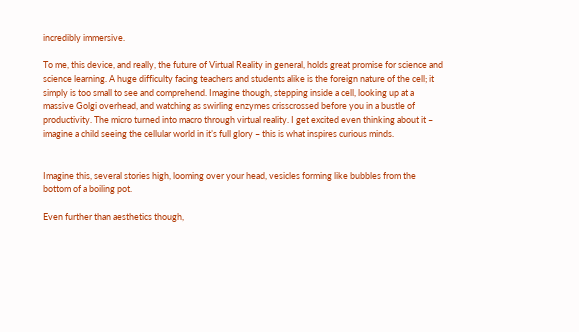incredibly immersive.

To me, this device, and really, the future of Virtual Reality in general, holds great promise for science and science learning. A huge difficulty facing teachers and students alike is the foreign nature of the cell; it simply is too small to see and comprehend. Imagine though, stepping inside a cell, looking up at a massive Golgi overhead, and watching as swirling enzymes crisscrossed before you in a bustle of productivity. The micro turned into macro through virtual reality. I get excited even thinking about it – imagine a child seeing the cellular world in it’s full glory – this is what inspires curious minds.


Imagine this, several stories high, looming over your head, vesicles forming like bubbles from the bottom of a boiling pot.

Even further than aesthetics though,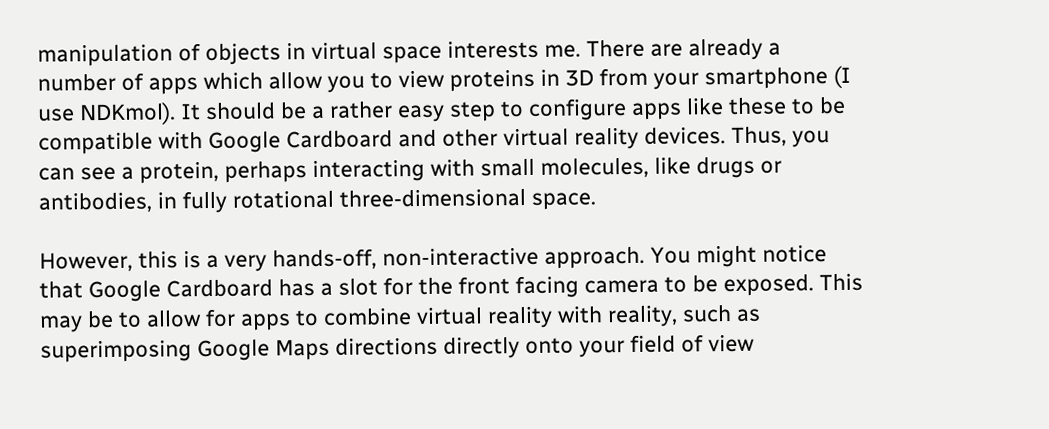manipulation of objects in virtual space interests me. There are already a number of apps which allow you to view proteins in 3D from your smartphone (I use NDKmol). It should be a rather easy step to configure apps like these to be compatible with Google Cardboard and other virtual reality devices. Thus, you can see a protein, perhaps interacting with small molecules, like drugs or antibodies, in fully rotational three-dimensional space.

However, this is a very hands-off, non-interactive approach. You might notice that Google Cardboard has a slot for the front facing camera to be exposed. This may be to allow for apps to combine virtual reality with reality, such as superimposing Google Maps directions directly onto your field of view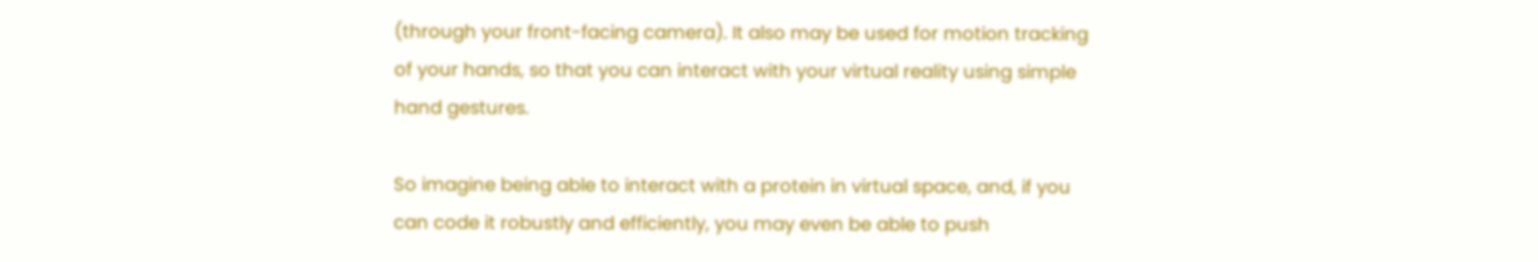(through your front-facing camera). It also may be used for motion tracking of your hands, so that you can interact with your virtual reality using simple hand gestures.

So imagine being able to interact with a protein in virtual space, and, if you can code it robustly and efficiently, you may even be able to push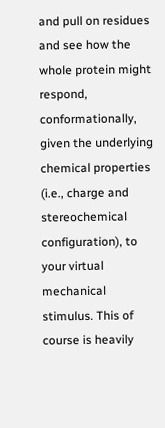and pull on residues and see how the whole protein might respond, conformationally, given the underlying chemical properties (i.e., charge and stereochemical configuration), to your virtual mechanical stimulus. This of course is heavily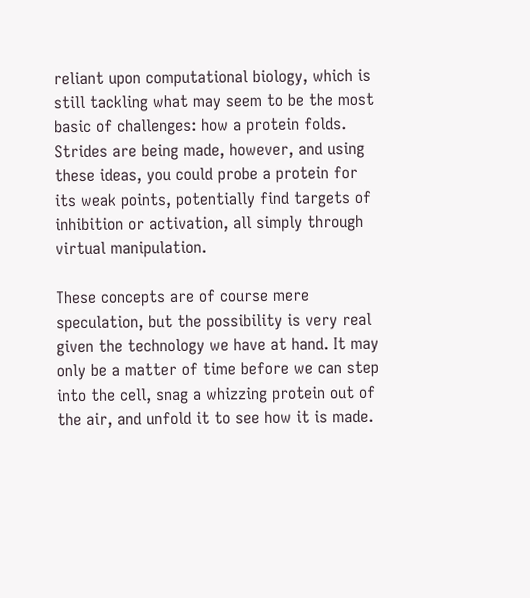reliant upon computational biology, which is still tackling what may seem to be the most basic of challenges: how a protein folds. Strides are being made, however, and using these ideas, you could probe a protein for its weak points, potentially find targets of inhibition or activation, all simply through virtual manipulation.

These concepts are of course mere speculation, but the possibility is very real given the technology we have at hand. It may only be a matter of time before we can step into the cell, snag a whizzing protein out of the air, and unfold it to see how it is made.